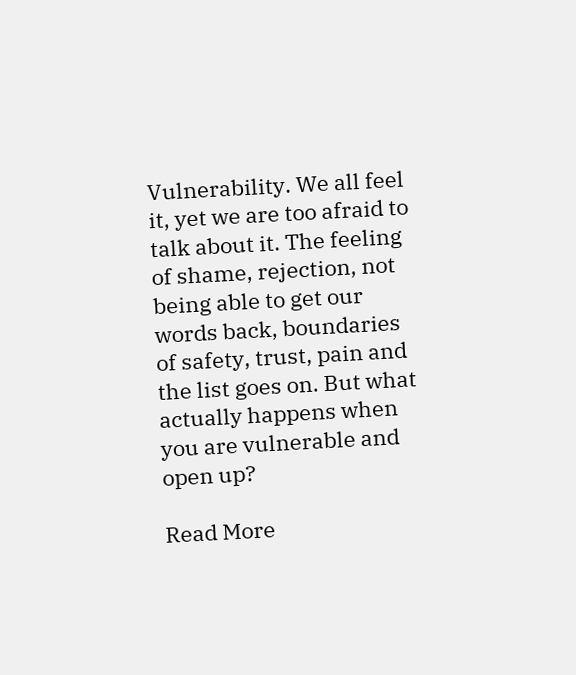Vulnerability. We all feel it, yet we are too afraid to talk about it. The feeling of shame, rejection, not being able to get our words back, boundaries of safety, trust, pain and the list goes on. But what actually happens when you are vulnerable and open up?

Read More